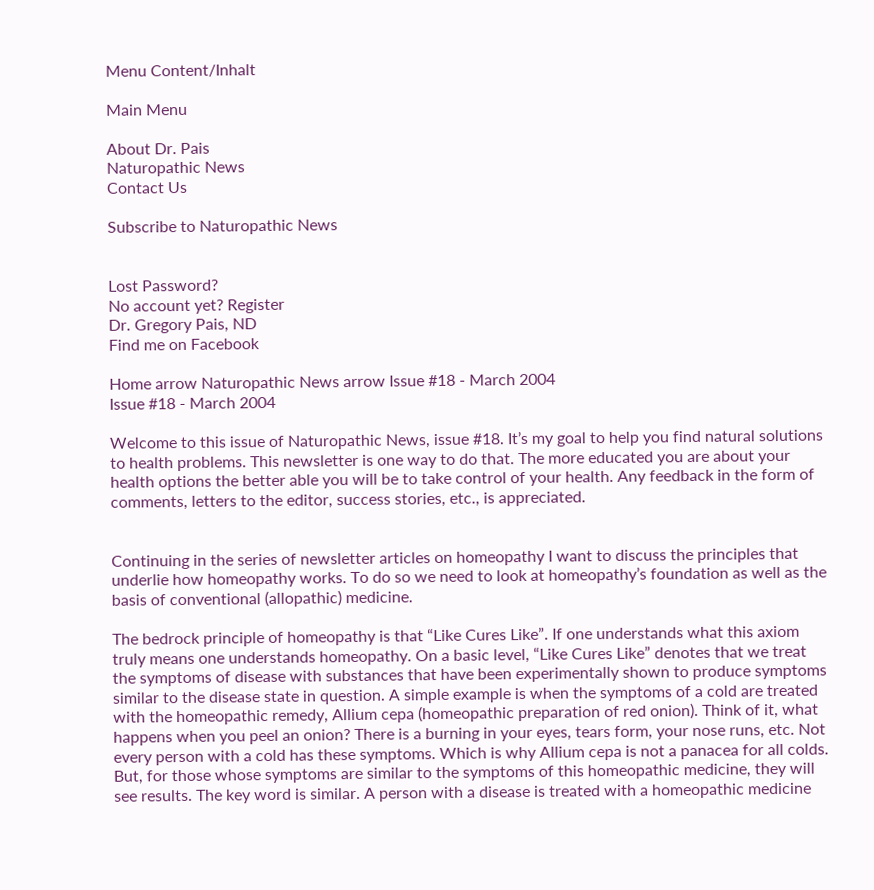Menu Content/Inhalt

Main Menu

About Dr. Pais
Naturopathic News
Contact Us

Subscribe to Naturopathic News


Lost Password?
No account yet? Register
Dr. Gregory Pais, ND
Find me on Facebook

Home arrow Naturopathic News arrow Issue #18 - March 2004
Issue #18 - March 2004

Welcome to this issue of Naturopathic News, issue #18. It’s my goal to help you find natural solutions to health problems. This newsletter is one way to do that. The more educated you are about your health options the better able you will be to take control of your health. Any feedback in the form of comments, letters to the editor, success stories, etc., is appreciated.


Continuing in the series of newsletter articles on homeopathy I want to discuss the principles that underlie how homeopathy works. To do so we need to look at homeopathy’s foundation as well as the basis of conventional (allopathic) medicine.

The bedrock principle of homeopathy is that “Like Cures Like”. If one understands what this axiom truly means one understands homeopathy. On a basic level, “Like Cures Like” denotes that we treat the symptoms of disease with substances that have been experimentally shown to produce symptoms similar to the disease state in question. A simple example is when the symptoms of a cold are treated with the homeopathic remedy, Allium cepa (homeopathic preparation of red onion). Think of it, what happens when you peel an onion? There is a burning in your eyes, tears form, your nose runs, etc. Not every person with a cold has these symptoms. Which is why Allium cepa is not a panacea for all colds. But, for those whose symptoms are similar to the symptoms of this homeopathic medicine, they will see results. The key word is similar. A person with a disease is treated with a homeopathic medicine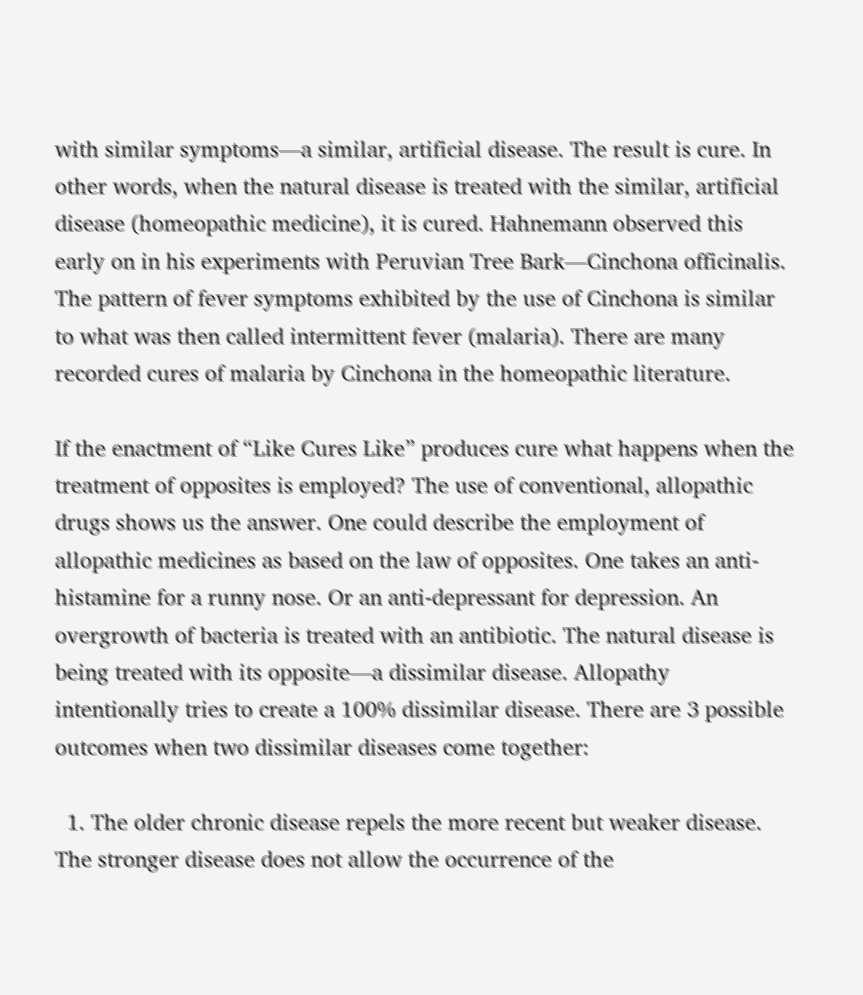with similar symptoms—a similar, artificial disease. The result is cure. In other words, when the natural disease is treated with the similar, artificial disease (homeopathic medicine), it is cured. Hahnemann observed this early on in his experiments with Peruvian Tree Bark—Cinchona officinalis. The pattern of fever symptoms exhibited by the use of Cinchona is similar to what was then called intermittent fever (malaria). There are many recorded cures of malaria by Cinchona in the homeopathic literature.

If the enactment of “Like Cures Like” produces cure what happens when the treatment of opposites is employed? The use of conventional, allopathic drugs shows us the answer. One could describe the employment of allopathic medicines as based on the law of opposites. One takes an anti-histamine for a runny nose. Or an anti-depressant for depression. An overgrowth of bacteria is treated with an antibiotic. The natural disease is being treated with its opposite—a dissimilar disease. Allopathy intentionally tries to create a 100% dissimilar disease. There are 3 possible outcomes when two dissimilar diseases come together:

  1. The older chronic disease repels the more recent but weaker disease. The stronger disease does not allow the occurrence of the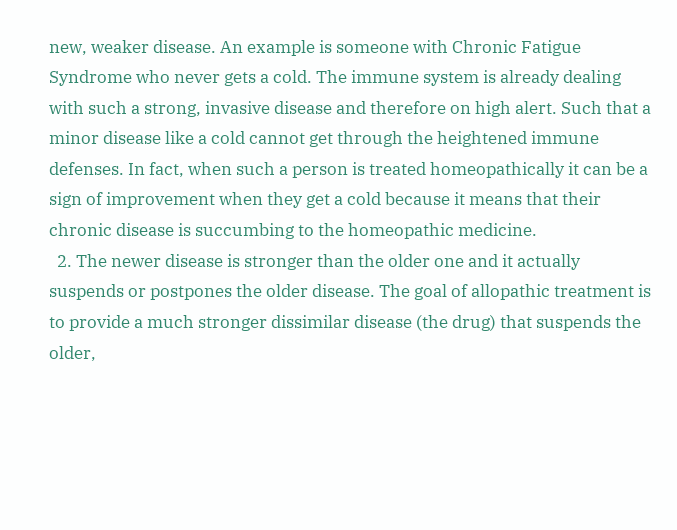new, weaker disease. An example is someone with Chronic Fatigue Syndrome who never gets a cold. The immune system is already dealing with such a strong, invasive disease and therefore on high alert. Such that a minor disease like a cold cannot get through the heightened immune defenses. In fact, when such a person is treated homeopathically it can be a sign of improvement when they get a cold because it means that their chronic disease is succumbing to the homeopathic medicine.
  2. The newer disease is stronger than the older one and it actually suspends or postpones the older disease. The goal of allopathic treatment is to provide a much stronger dissimilar disease (the drug) that suspends the older,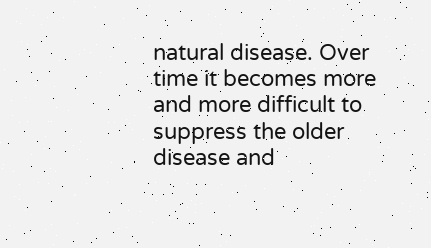natural disease. Over time it becomes more and more difficult to suppress the older disease and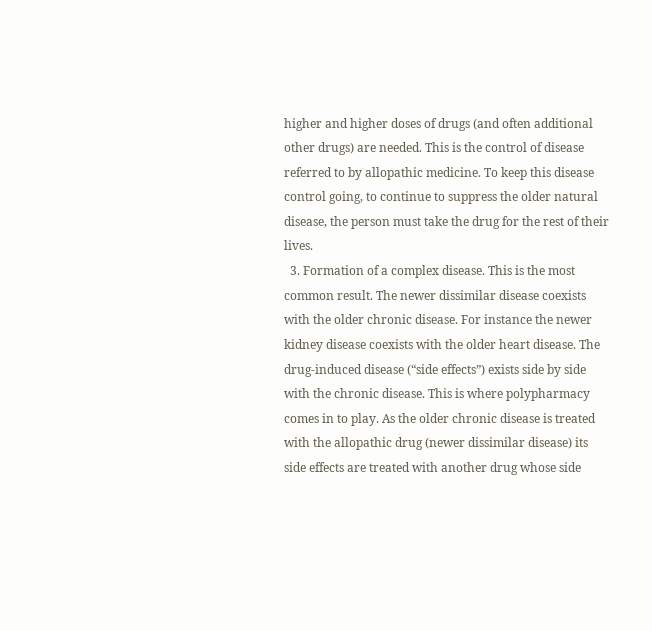higher and higher doses of drugs (and often additional other drugs) are needed. This is the control of disease referred to by allopathic medicine. To keep this disease control going, to continue to suppress the older natural disease, the person must take the drug for the rest of their lives.
  3. Formation of a complex disease. This is the most common result. The newer dissimilar disease coexists with the older chronic disease. For instance the newer kidney disease coexists with the older heart disease. The drug-induced disease (“side effects”) exists side by side with the chronic disease. This is where polypharmacy comes in to play. As the older chronic disease is treated with the allopathic drug (newer dissimilar disease) its side effects are treated with another drug whose side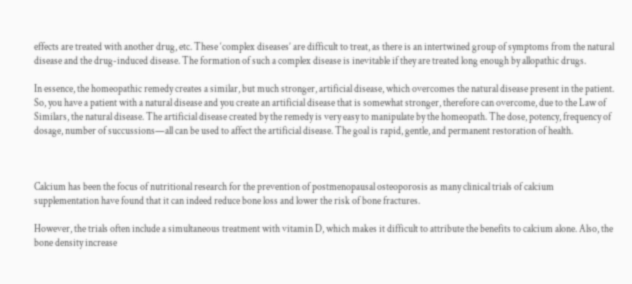effects are treated with another drug, etc. These ‘complex diseases’ are difficult to treat, as there is an intertwined group of symptoms from the natural disease and the drug-induced disease. The formation of such a complex disease is inevitable if they are treated long enough by allopathic drugs.

In essence, the homeopathic remedy creates a similar, but much stronger, artificial disease, which overcomes the natural disease present in the patient. So, you have a patient with a natural disease and you create an artificial disease that is somewhat stronger, therefore can overcome, due to the Law of Similars, the natural disease. The artificial disease created by the remedy is very easy to manipulate by the homeopath. The dose, potency, frequency of dosage, number of succussions—all can be used to affect the artificial disease. The goal is rapid, gentle, and permanent restoration of health.



Calcium has been the focus of nutritional research for the prevention of postmenopausal osteoporosis as many clinical trials of calcium supplementation have found that it can indeed reduce bone loss and lower the risk of bone fractures.

However, the trials often include a simultaneous treatment with vitamin D, which makes it difficult to attribute the benefits to calcium alone. Also, the bone density increase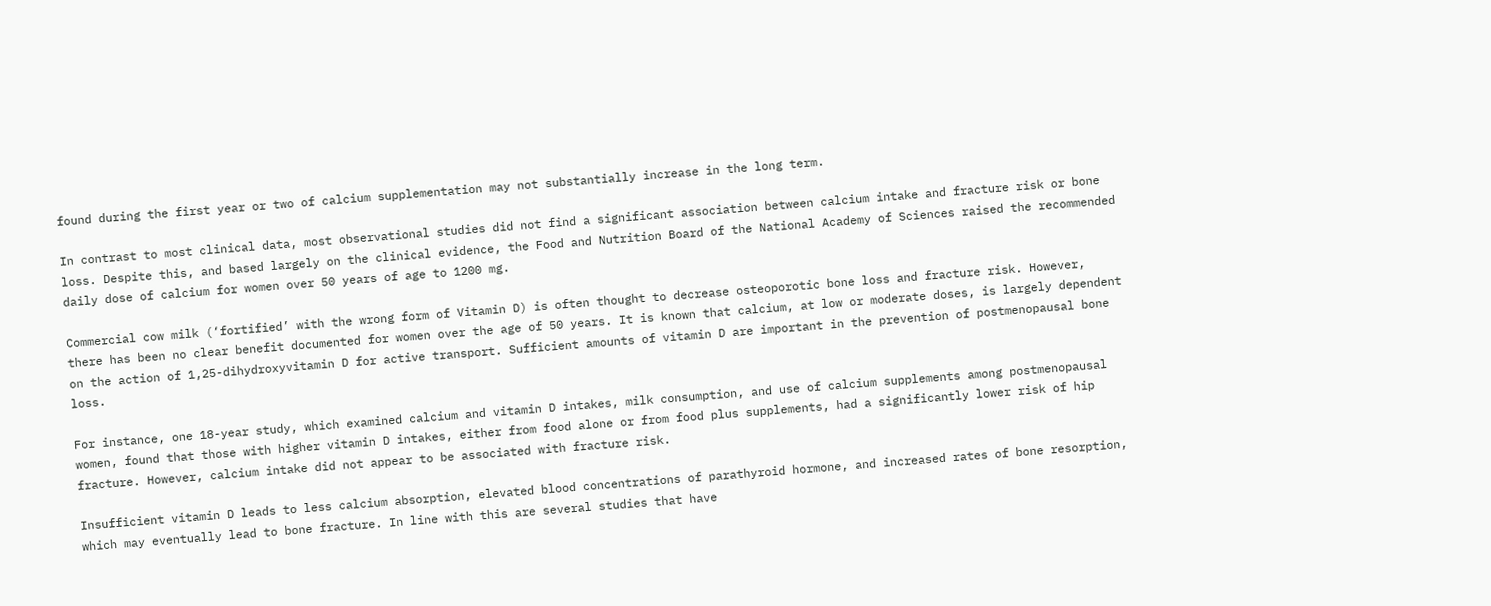found during the first year or two of calcium supplementation may not substantially increase in the long term.

In contrast to most clinical data, most observational studies did not find a significant association between calcium intake and fracture risk or bone loss. Despite this, and based largely on the clinical evidence, the Food and Nutrition Board of the National Academy of Sciences raised the recommended daily dose of calcium for women over 50 years of age to 1200 mg.

Commercial cow milk (‘fortified’ with the wrong form of Vitamin D) is often thought to decrease osteoporotic bone loss and fracture risk. However, there has been no clear benefit documented for women over the age of 50 years. It is known that calcium, at low or moderate doses, is largely dependent on the action of 1,25-dihydroxyvitamin D for active transport. Sufficient amounts of vitamin D are important in the prevention of postmenopausal bone loss.

For instance, one 18-year study, which examined calcium and vitamin D intakes, milk consumption, and use of calcium supplements among postmenopausal women, found that those with higher vitamin D intakes, either from food alone or from food plus supplements, had a significantly lower risk of hip fracture. However, calcium intake did not appear to be associated with fracture risk.

Insufficient vitamin D leads to less calcium absorption, elevated blood concentrations of parathyroid hormone, and increased rates of bone resorption, which may eventually lead to bone fracture. In line with this are several studies that have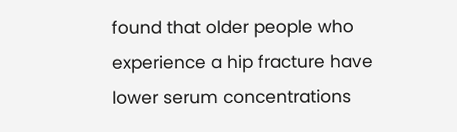found that older people who experience a hip fracture have lower serum concentrations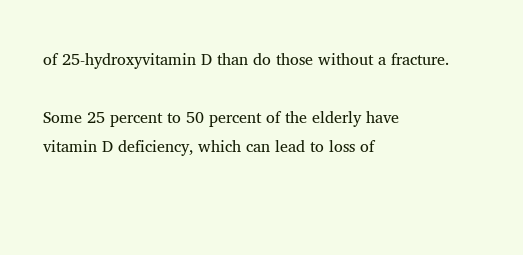of 25-hydroxyvitamin D than do those without a fracture.

Some 25 percent to 50 percent of the elderly have vitamin D deficiency, which can lead to loss of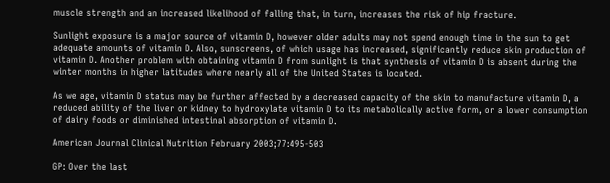muscle strength and an increased likelihood of falling that, in turn, increases the risk of hip fracture.

Sunlight exposure is a major source of vitamin D, however older adults may not spend enough time in the sun to get adequate amounts of vitamin D. Also, sunscreens, of which usage has increased, significantly reduce skin production of vitamin D. Another problem with obtaining vitamin D from sunlight is that synthesis of vitamin D is absent during the winter months in higher latitudes where nearly all of the United States is located.

As we age, vitamin D status may be further affected by a decreased capacity of the skin to manufacture vitamin D, a reduced ability of the liver or kidney to hydroxylate vitamin D to its metabolically active form, or a lower consumption of dairy foods or diminished intestinal absorption of vitamin D.

American Journal Clinical Nutrition February 2003;77:495-503

GP: Over the last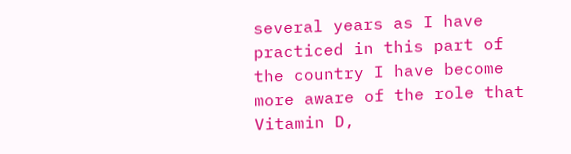several years as I have practiced in this part of the country I have become more aware of the role that Vitamin D,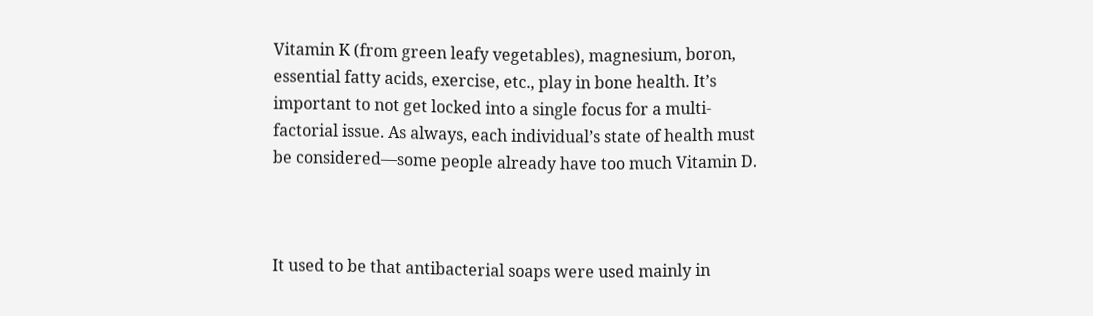Vitamin K (from green leafy vegetables), magnesium, boron, essential fatty acids, exercise, etc., play in bone health. It’s important to not get locked into a single focus for a multi-factorial issue. As always, each individual’s state of health must be considered—some people already have too much Vitamin D.



It used to be that antibacterial soaps were used mainly in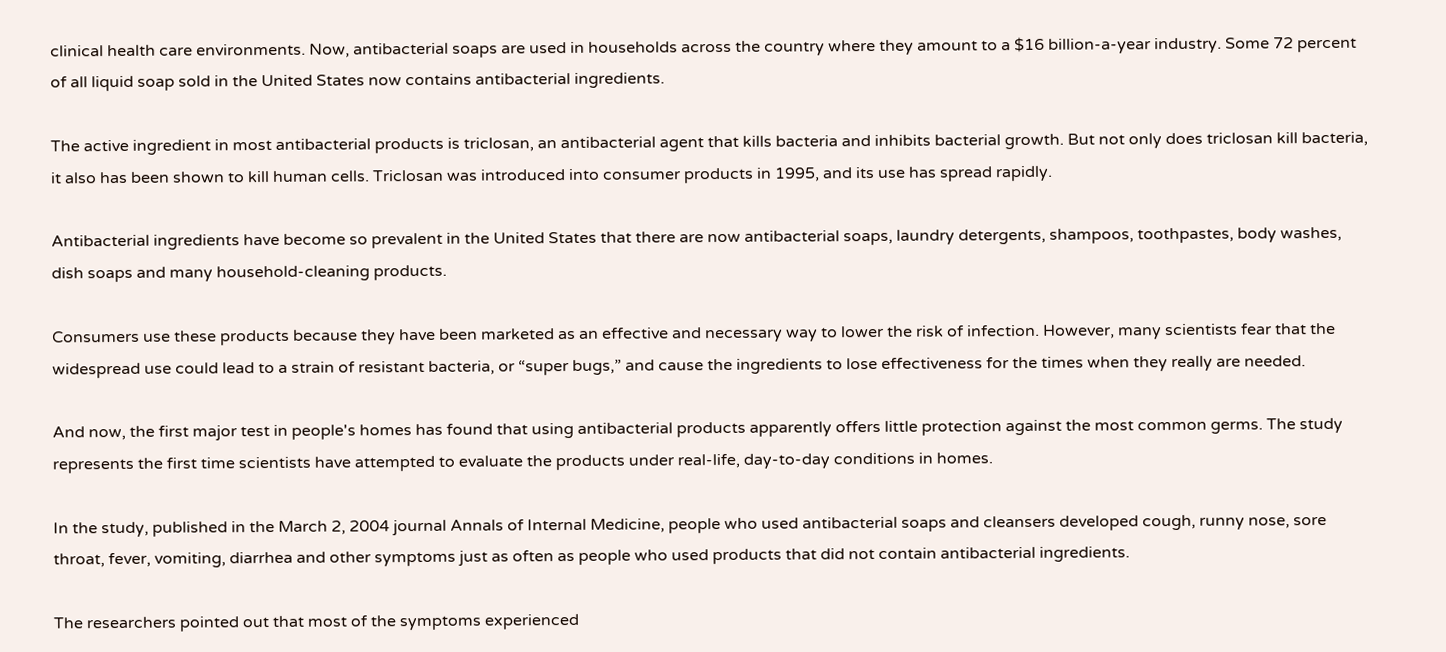clinical health care environments. Now, antibacterial soaps are used in households across the country where they amount to a $16 billion-a-year industry. Some 72 percent of all liquid soap sold in the United States now contains antibacterial ingredients.

The active ingredient in most antibacterial products is triclosan, an antibacterial agent that kills bacteria and inhibits bacterial growth. But not only does triclosan kill bacteria, it also has been shown to kill human cells. Triclosan was introduced into consumer products in 1995, and its use has spread rapidly.

Antibacterial ingredients have become so prevalent in the United States that there are now antibacterial soaps, laundry detergents, shampoos, toothpastes, body washes, dish soaps and many household-cleaning products.

Consumers use these products because they have been marketed as an effective and necessary way to lower the risk of infection. However, many scientists fear that the widespread use could lead to a strain of resistant bacteria, or “super bugs,” and cause the ingredients to lose effectiveness for the times when they really are needed.

And now, the first major test in people's homes has found that using antibacterial products apparently offers little protection against the most common germs. The study represents the first time scientists have attempted to evaluate the products under real-life, day-to-day conditions in homes.

In the study, published in the March 2, 2004 journal Annals of Internal Medicine, people who used antibacterial soaps and cleansers developed cough, runny nose, sore throat, fever, vomiting, diarrhea and other symptoms just as often as people who used products that did not contain antibacterial ingredients.

The researchers pointed out that most of the symptoms experienced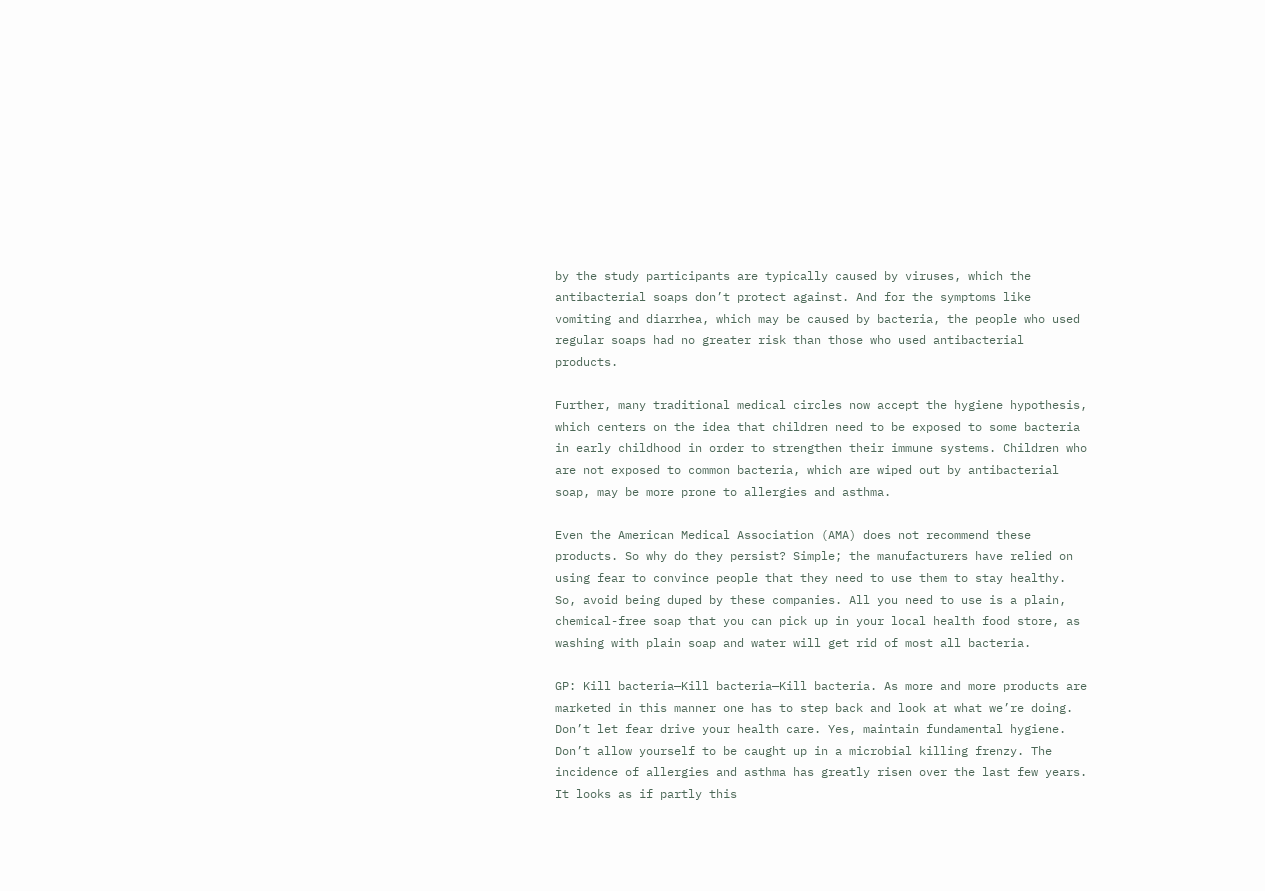by the study participants are typically caused by viruses, which the antibacterial soaps don’t protect against. And for the symptoms like vomiting and diarrhea, which may be caused by bacteria, the people who used regular soaps had no greater risk than those who used antibacterial products.

Further, many traditional medical circles now accept the hygiene hypothesis, which centers on the idea that children need to be exposed to some bacteria in early childhood in order to strengthen their immune systems. Children who are not exposed to common bacteria, which are wiped out by antibacterial soap, may be more prone to allergies and asthma.

Even the American Medical Association (AMA) does not recommend these products. So why do they persist? Simple; the manufacturers have relied on using fear to convince people that they need to use them to stay healthy. So, avoid being duped by these companies. All you need to use is a plain, chemical-free soap that you can pick up in your local health food store, as washing with plain soap and water will get rid of most all bacteria.

GP: Kill bacteria—Kill bacteria—Kill bacteria. As more and more products are marketed in this manner one has to step back and look at what we’re doing. Don’t let fear drive your health care. Yes, maintain fundamental hygiene. Don’t allow yourself to be caught up in a microbial killing frenzy. The incidence of allergies and asthma has greatly risen over the last few years. It looks as if partly this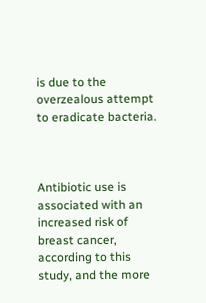is due to the overzealous attempt to eradicate bacteria.



Antibiotic use is associated with an increased risk of breast cancer, according to this study, and the more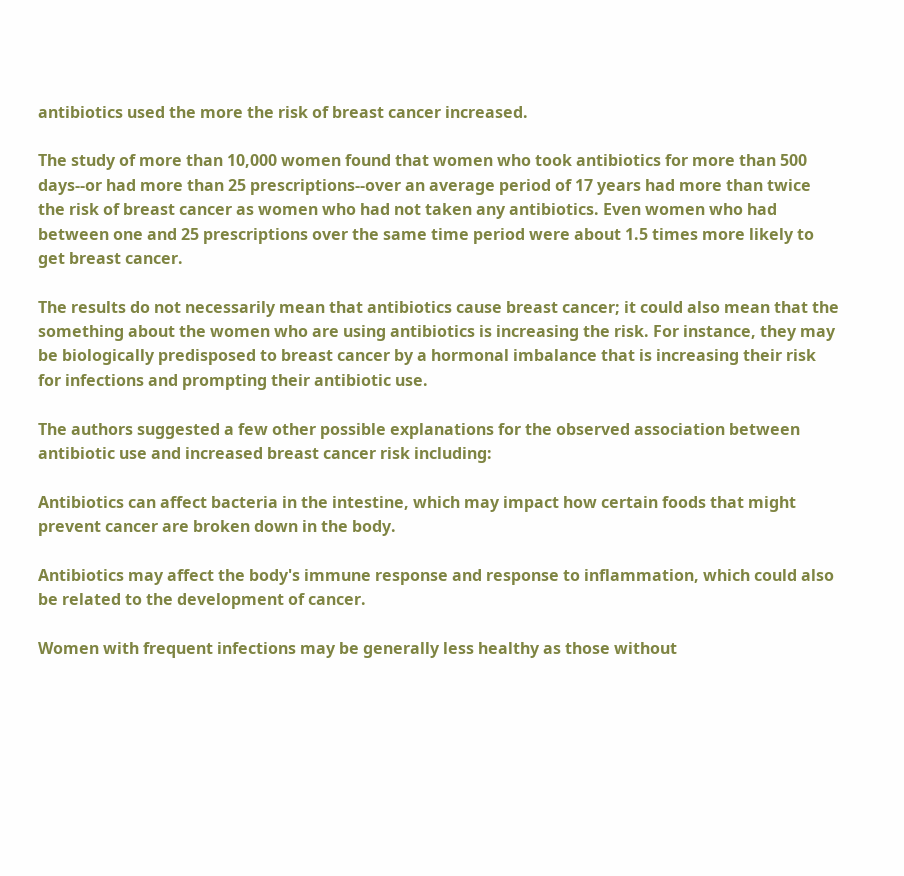antibiotics used the more the risk of breast cancer increased.

The study of more than 10,000 women found that women who took antibiotics for more than 500 days--or had more than 25 prescriptions--over an average period of 17 years had more than twice the risk of breast cancer as women who had not taken any antibiotics. Even women who had between one and 25 prescriptions over the same time period were about 1.5 times more likely to get breast cancer.

The results do not necessarily mean that antibiotics cause breast cancer; it could also mean that the something about the women who are using antibiotics is increasing the risk. For instance, they may be biologically predisposed to breast cancer by a hormonal imbalance that is increasing their risk for infections and prompting their antibiotic use.

The authors suggested a few other possible explanations for the observed association between antibiotic use and increased breast cancer risk including:

Antibiotics can affect bacteria in the intestine, which may impact how certain foods that might prevent cancer are broken down in the body.

Antibiotics may affect the body's immune response and response to inflammation, which could also be related to the development of cancer.

Women with frequent infections may be generally less healthy as those without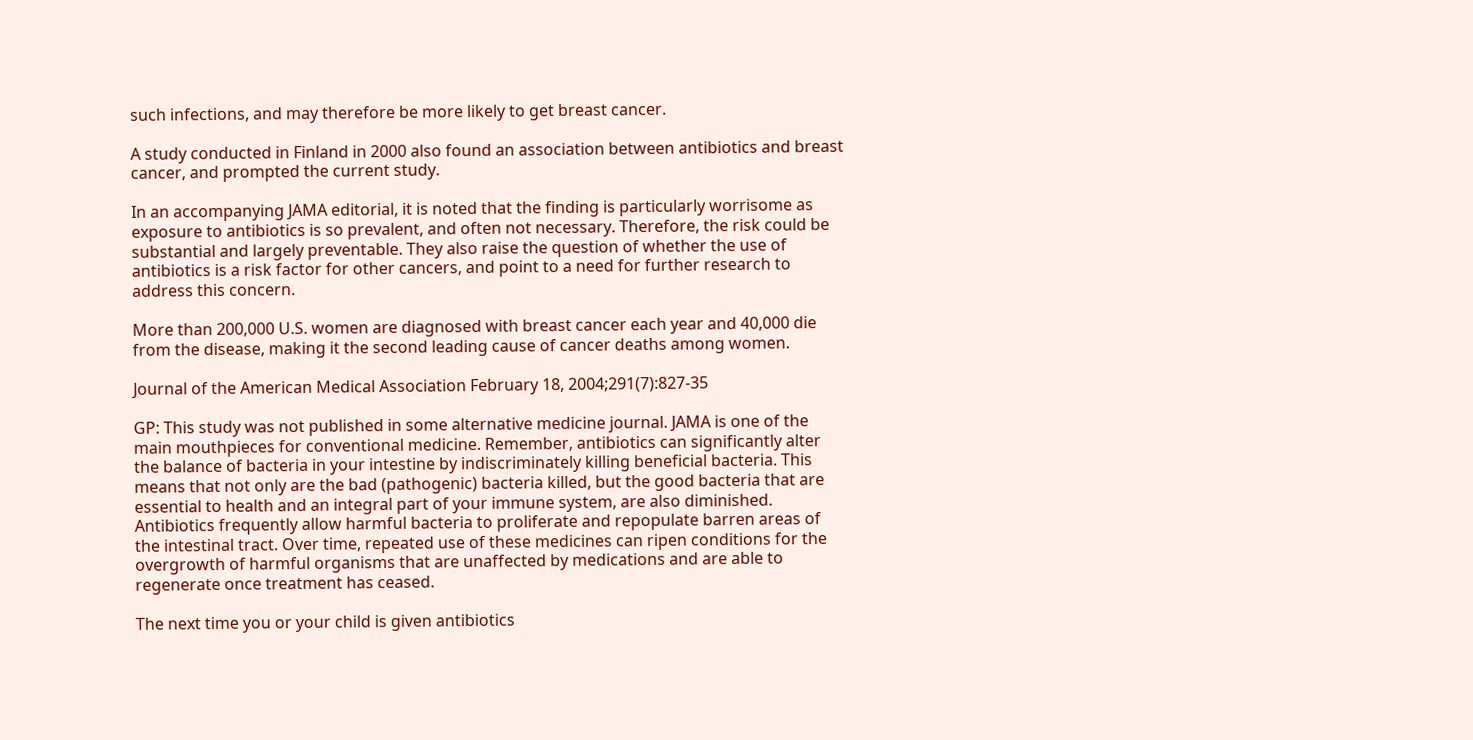such infections, and may therefore be more likely to get breast cancer.

A study conducted in Finland in 2000 also found an association between antibiotics and breast cancer, and prompted the current study.

In an accompanying JAMA editorial, it is noted that the finding is particularly worrisome as exposure to antibiotics is so prevalent, and often not necessary. Therefore, the risk could be substantial and largely preventable. They also raise the question of whether the use of antibiotics is a risk factor for other cancers, and point to a need for further research to address this concern.

More than 200,000 U.S. women are diagnosed with breast cancer each year and 40,000 die from the disease, making it the second leading cause of cancer deaths among women.

Journal of the American Medical Association February 18, 2004;291(7):827-35

GP: This study was not published in some alternative medicine journal. JAMA is one of the main mouthpieces for conventional medicine. Remember, antibiotics can significantly alter the balance of bacteria in your intestine by indiscriminately killing beneficial bacteria. This means that not only are the bad (pathogenic) bacteria killed, but the good bacteria that are essential to health and an integral part of your immune system, are also diminished. Antibiotics frequently allow harmful bacteria to proliferate and repopulate barren areas of the intestinal tract. Over time, repeated use of these medicines can ripen conditions for the overgrowth of harmful organisms that are unaffected by medications and are able to regenerate once treatment has ceased.

The next time you or your child is given antibiotics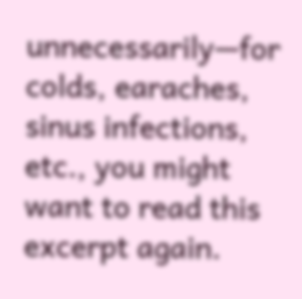unnecessarily—for colds, earaches, sinus infections, etc., you might want to read this excerpt again.